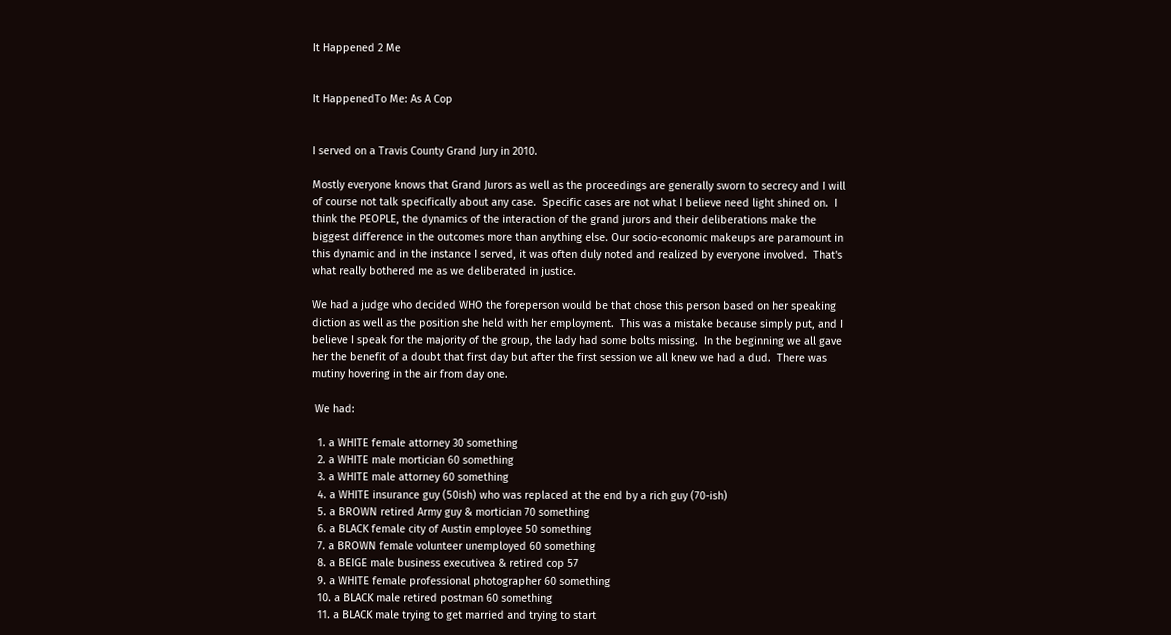It Happened 2 Me


It HappenedTo Me: As A Cop


I served on a Travis County Grand Jury in 2010.

Mostly everyone knows that Grand Jurors as well as the proceedings are generally sworn to secrecy and I will of course not talk specifically about any case.  Specific cases are not what I believe need light shined on.  I think the PEOPLE, the dynamics of the interaction of the grand jurors and their deliberations make the biggest difference in the outcomes more than anything else. Our socio-economic makeups are paramount in this dynamic and in the instance I served, it was often duly noted and realized by everyone involved.  That's what really bothered me as we deliberated in justice.

We had a judge who decided WHO the foreperson would be that chose this person based on her speaking diction as well as the position she held with her employment.  This was a mistake because simply put, and I believe I speak for the majority of the group, the lady had some bolts missing.  In the beginning we all gave her the benefit of a doubt that first day but after the first session we all knew we had a dud.  There was mutiny hovering in the air from day one.

 We had:

  1. a WHITE female attorney 30 something
  2. a WHITE male mortician 60 something
  3. a WHITE male attorney 60 something
  4. a WHITE insurance guy (50ish) who was replaced at the end by a rich guy (70-ish)
  5. a BROWN retired Army guy & mortician 70 something
  6. a BLACK female city of Austin employee 50 something
  7. a BROWN female volunteer unemployed 60 something
  8. a BEIGE male business executivea & retired cop 57
  9. a WHITE female professional photographer 60 something
  10. a BLACK male retired postman 60 something
  11. a BLACK male trying to get married and trying to start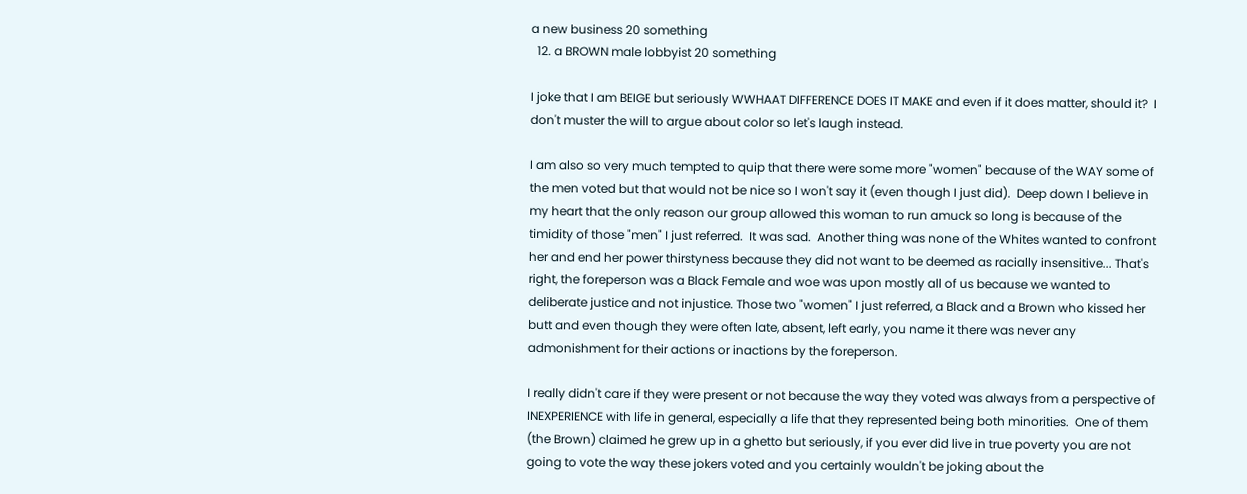a new business 20 something
  12. a BROWN male lobbyist 20 something

I joke that I am BEIGE but seriously WWHAAT DIFFERENCE DOES IT MAKE and even if it does matter, should it?  I don't muster the will to argue about color so let's laugh instead.

I am also so very much tempted to quip that there were some more "women" because of the WAY some of the men voted but that would not be nice so I won't say it (even though I just did).  Deep down I believe in my heart that the only reason our group allowed this woman to run amuck so long is because of the timidity of those "men" I just referred.  It was sad.  Another thing was none of the Whites wanted to confront her and end her power thirstyness because they did not want to be deemed as racially insensitive... That's right, the foreperson was a Black Female and woe was upon mostly all of us because we wanted to deliberate justice and not injustice. Those two "women" I just referred, a Black and a Brown who kissed her butt and even though they were often late, absent, left early, you name it there was never any admonishment for their actions or inactions by the foreperson.

I really didn't care if they were present or not because the way they voted was always from a perspective of INEXPERIENCE with life in general, especially a life that they represented being both minorities.  One of them (the Brown) claimed he grew up in a ghetto but seriously, if you ever did live in true poverty you are not going to vote the way these jokers voted and you certainly wouldn't be joking about the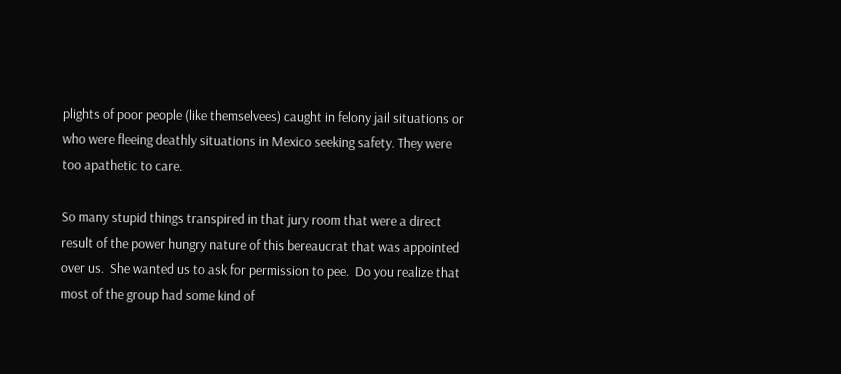plights of poor people (like themselvees) caught in felony jail situations or who were fleeing deathly situations in Mexico seeking safety. They were too apathetic to care.

So many stupid things transpired in that jury room that were a direct result of the power hungry nature of this bereaucrat that was appointed over us.  She wanted us to ask for permission to pee.  Do you realize that most of the group had some kind of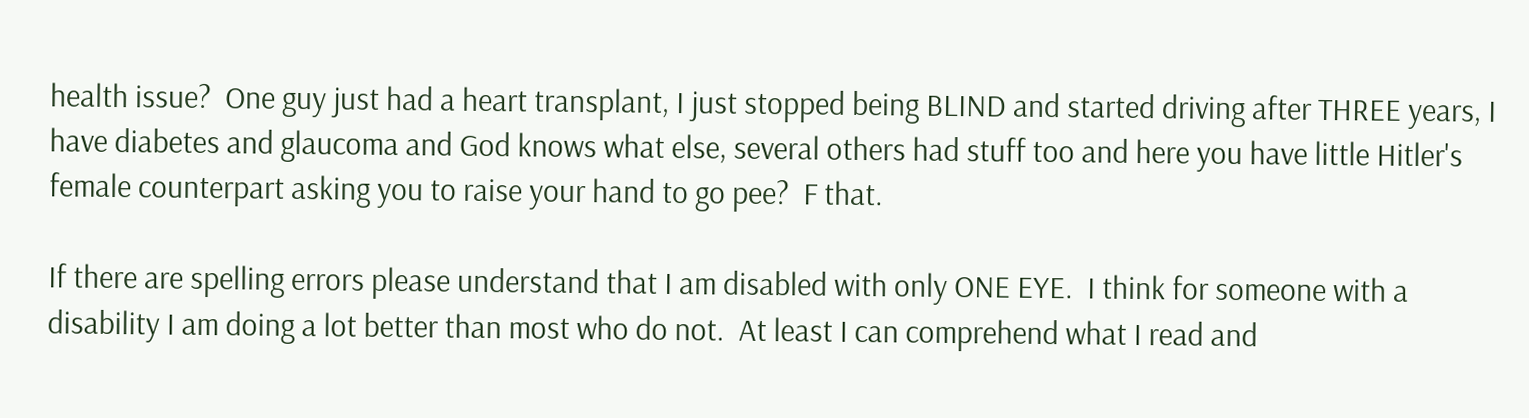health issue?  One guy just had a heart transplant, I just stopped being BLIND and started driving after THREE years, I have diabetes and glaucoma and God knows what else, several others had stuff too and here you have little Hitler's female counterpart asking you to raise your hand to go pee?  F that.

If there are spelling errors please understand that I am disabled with only ONE EYE.  I think for someone with a disability I am doing a lot better than most who do not.  At least I can comprehend what I read and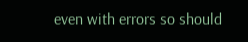even with errors so should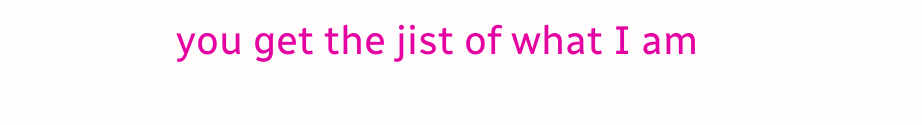you get the jist of what I am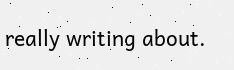really writing about.